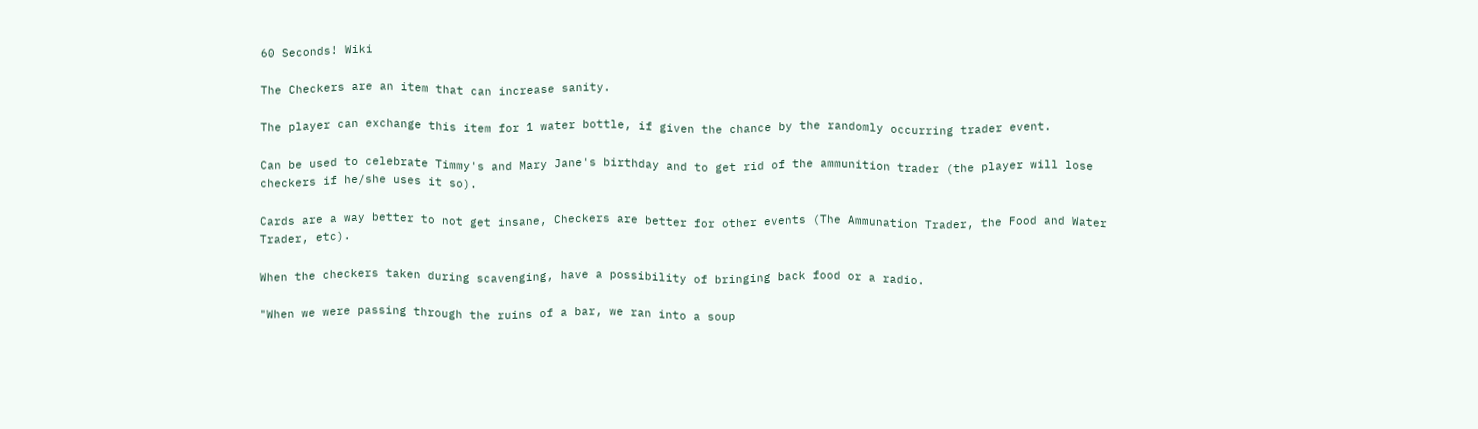60 Seconds! Wiki

The Checkers are an item that can increase sanity.

The player can exchange this item for 1 water bottle, if given the chance by the randomly occurring trader event.

Can be used to celebrate Timmy's and Mary Jane's birthday and to get rid of the ammunition trader (the player will lose checkers if he/she uses it so).

Cards are a way better to not get insane, Checkers are better for other events (The Ammunation Trader, the Food and Water Trader, etc).

When the checkers taken during scavenging, have a possibility of bringing back food or a radio.

"When we were passing through the ruins of a bar, we ran into a soup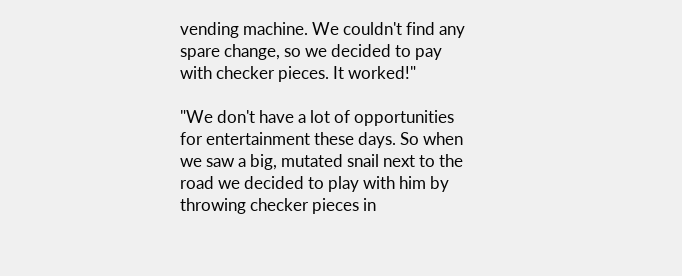vending machine. We couldn't find any spare change, so we decided to pay with checker pieces. It worked!"

"We don't have a lot of opportunities for entertainment these days. So when we saw a big, mutated snail next to the road we decided to play with him by throwing checker pieces in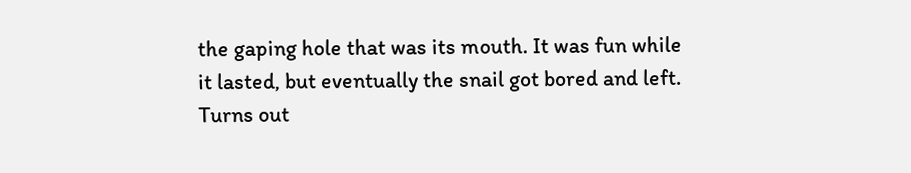the gaping hole that was its mouth. It was fun while it lasted, but eventually the snail got bored and left. Turns out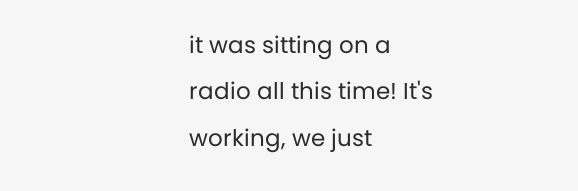it was sitting on a radio all this time! It's working, we just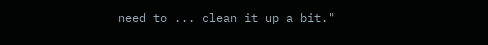need to ... clean it up a bit."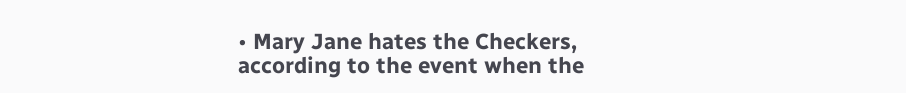• Mary Jane hates the Checkers, according to the event when the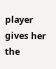player gives her the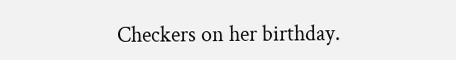Checkers on her birthday.